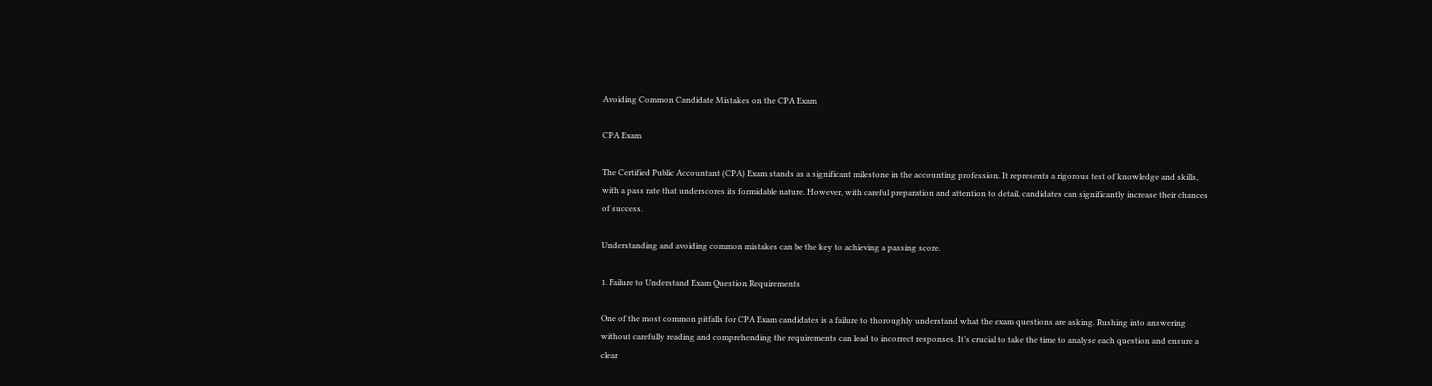Avoiding Common Candidate Mistakes on the CPA Exam

CPA Exam

The Certified Public Accountant (CPA) Exam stands as a significant milestone in the accounting profession. It represents a rigorous test of knowledge and skills, with a pass rate that underscores its formidable nature. However, with careful preparation and attention to detail, candidates can significantly increase their chances of success.

Understanding and avoiding common mistakes can be the key to achieving a passing score.

1. Failure to Understand Exam Question Requirements

One of the most common pitfalls for CPA Exam candidates is a failure to thoroughly understand what the exam questions are asking. Rushing into answering without carefully reading and comprehending the requirements can lead to incorrect responses. It’s crucial to take the time to analyse each question and ensure a clear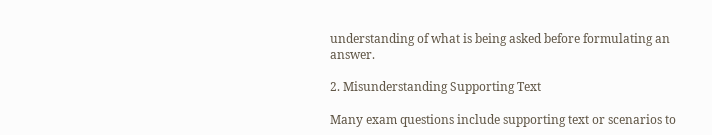understanding of what is being asked before formulating an answer.

2. Misunderstanding Supporting Text

Many exam questions include supporting text or scenarios to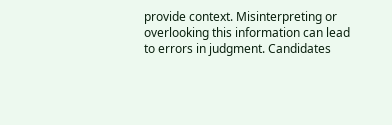provide context. Misinterpreting or overlooking this information can lead to errors in judgment. Candidates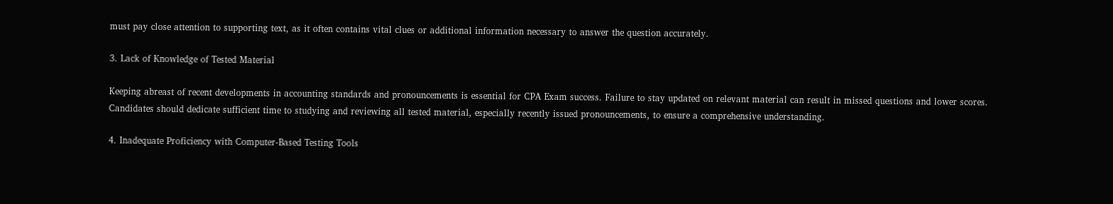must pay close attention to supporting text, as it often contains vital clues or additional information necessary to answer the question accurately.

3. Lack of Knowledge of Tested Material

Keeping abreast of recent developments in accounting standards and pronouncements is essential for CPA Exam success. Failure to stay updated on relevant material can result in missed questions and lower scores. Candidates should dedicate sufficient time to studying and reviewing all tested material, especially recently issued pronouncements, to ensure a comprehensive understanding.

4. Inadequate Proficiency with Computer-Based Testing Tools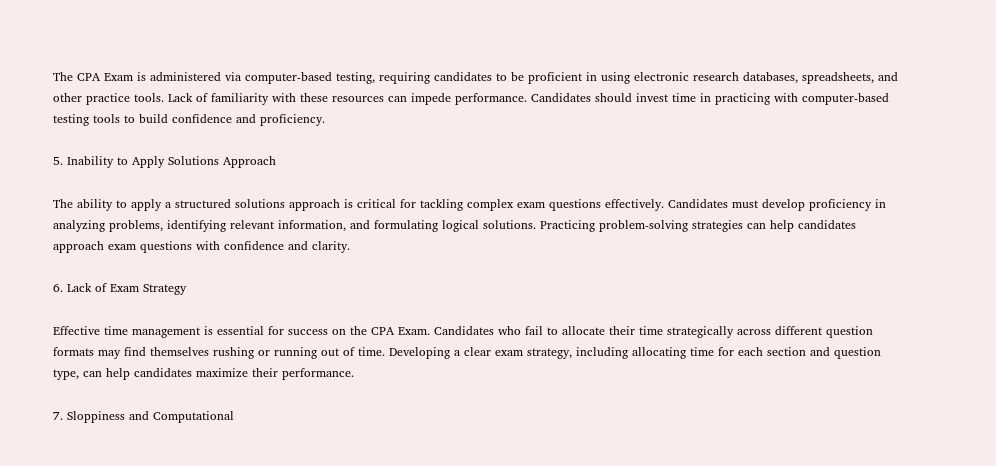The CPA Exam is administered via computer-based testing, requiring candidates to be proficient in using electronic research databases, spreadsheets, and other practice tools. Lack of familiarity with these resources can impede performance. Candidates should invest time in practicing with computer-based testing tools to build confidence and proficiency.

5. Inability to Apply Solutions Approach

The ability to apply a structured solutions approach is critical for tackling complex exam questions effectively. Candidates must develop proficiency in analyzing problems, identifying relevant information, and formulating logical solutions. Practicing problem-solving strategies can help candidates approach exam questions with confidence and clarity.

6. Lack of Exam Strategy

Effective time management is essential for success on the CPA Exam. Candidates who fail to allocate their time strategically across different question formats may find themselves rushing or running out of time. Developing a clear exam strategy, including allocating time for each section and question type, can help candidates maximize their performance.

7. Sloppiness and Computational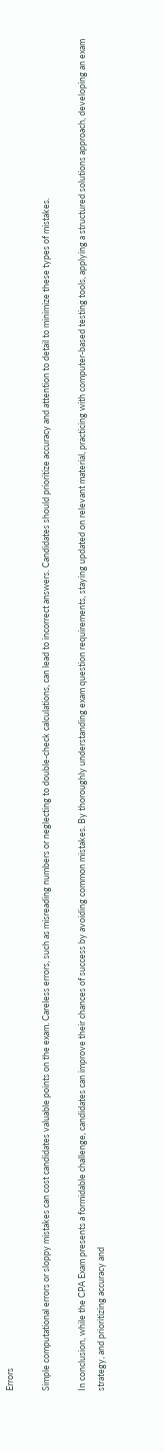Errors

Simple computational errors or sloppy mistakes can cost candidates valuable points on the exam. Careless errors, such as misreading numbers or neglecting to double-check calculations, can lead to incorrect answers. Candidates should prioritize accuracy and attention to detail to minimize these types of mistakes.

In conclusion, while the CPA Exam presents a formidable challenge, candidates can improve their chances of success by avoiding common mistakes. By thoroughly understanding exam question requirements, staying updated on relevant material, practicing with computer-based testing tools, applying a structured solutions approach, developing an exam strategy, and prioritizing accuracy and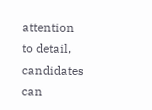attention to detail, candidates can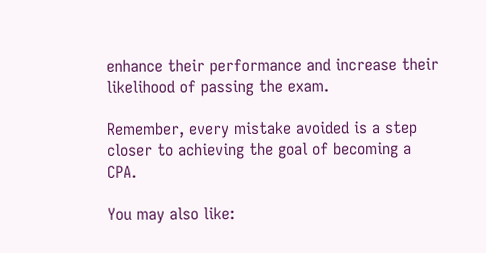enhance their performance and increase their likelihood of passing the exam.

Remember, every mistake avoided is a step closer to achieving the goal of becoming a CPA.

You may also like: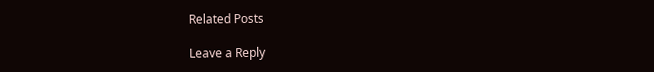Related Posts

Leave a Reply